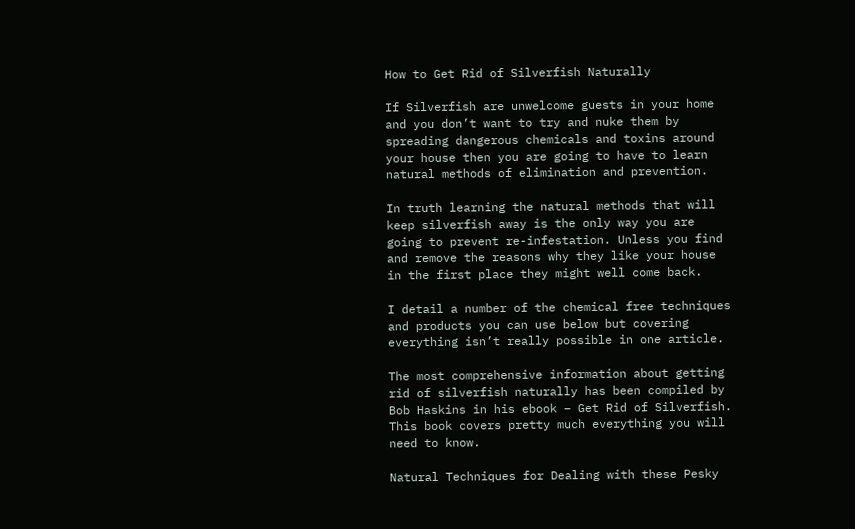How to Get Rid of Silverfish Naturally

If Silverfish are unwelcome guests in your home and you don’t want to try and nuke them by spreading dangerous chemicals and toxins around your house then you are going to have to learn natural methods of elimination and prevention.

In truth learning the natural methods that will keep silverfish away is the only way you are going to prevent re-infestation. Unless you find and remove the reasons why they like your house in the first place they might well come back.

I detail a number of the chemical free techniques and products you can use below but covering everything isn’t really possible in one article.

The most comprehensive information about getting rid of silverfish naturally has been compiled by Bob Haskins in his ebook – Get Rid of Silverfish. This book covers pretty much everything you will need to know.

Natural Techniques for Dealing with these Pesky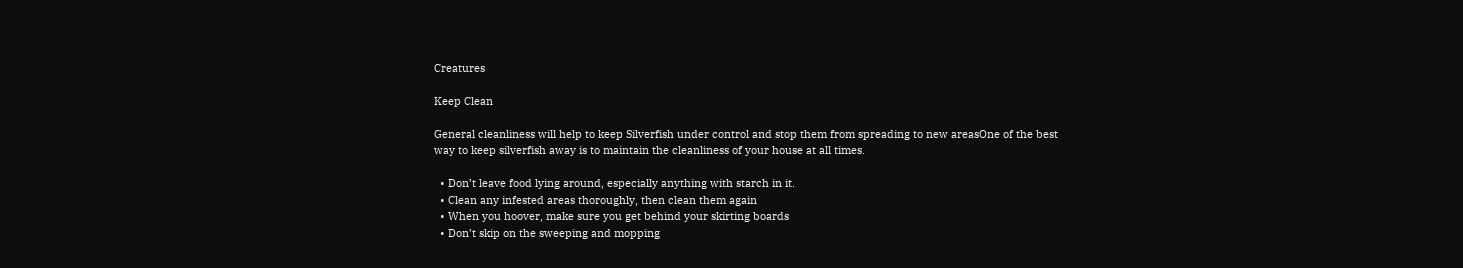Creatures

Keep Clean

General cleanliness will help to keep Silverfish under control and stop them from spreading to new areasOne of the best way to keep silverfish away is to maintain the cleanliness of your house at all times.

  • Don’t leave food lying around, especially anything with starch in it.
  • Clean any infested areas thoroughly, then clean them again
  • When you hoover, make sure you get behind your skirting boards
  • Don’t skip on the sweeping and mopping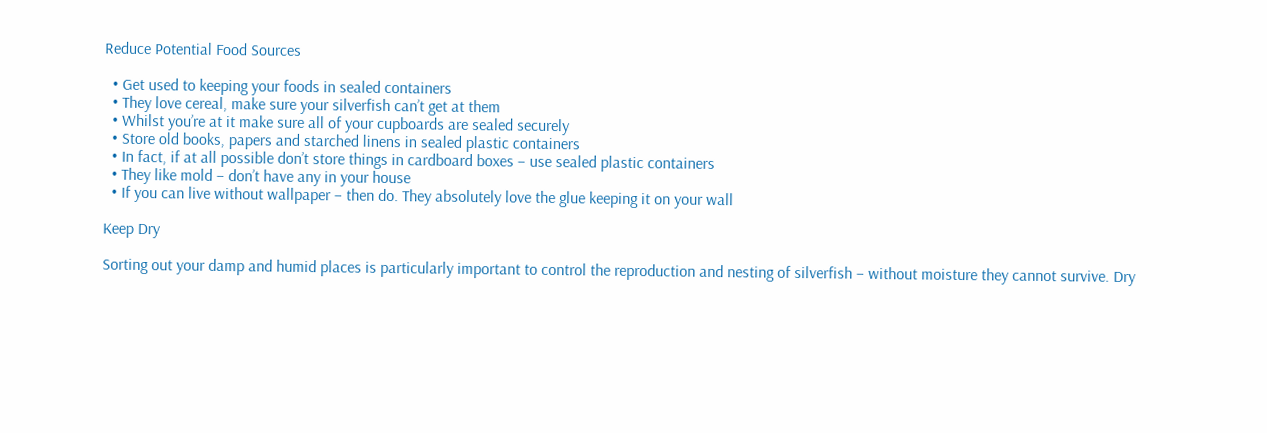Reduce Potential Food Sources

  • Get used to keeping your foods in sealed containers
  • They love cereal, make sure your silverfish can’t get at them
  • Whilst you’re at it make sure all of your cupboards are sealed securely
  • Store old books, papers and starched linens in sealed plastic containers
  • In fact, if at all possible don’t store things in cardboard boxes – use sealed plastic containers
  • They like mold – don’t have any in your house
  • If you can live without wallpaper – then do. They absolutely love the glue keeping it on your wall

Keep Dry

Sorting out your damp and humid places is particularly important to control the reproduction and nesting of silverfish – without moisture they cannot survive. Dry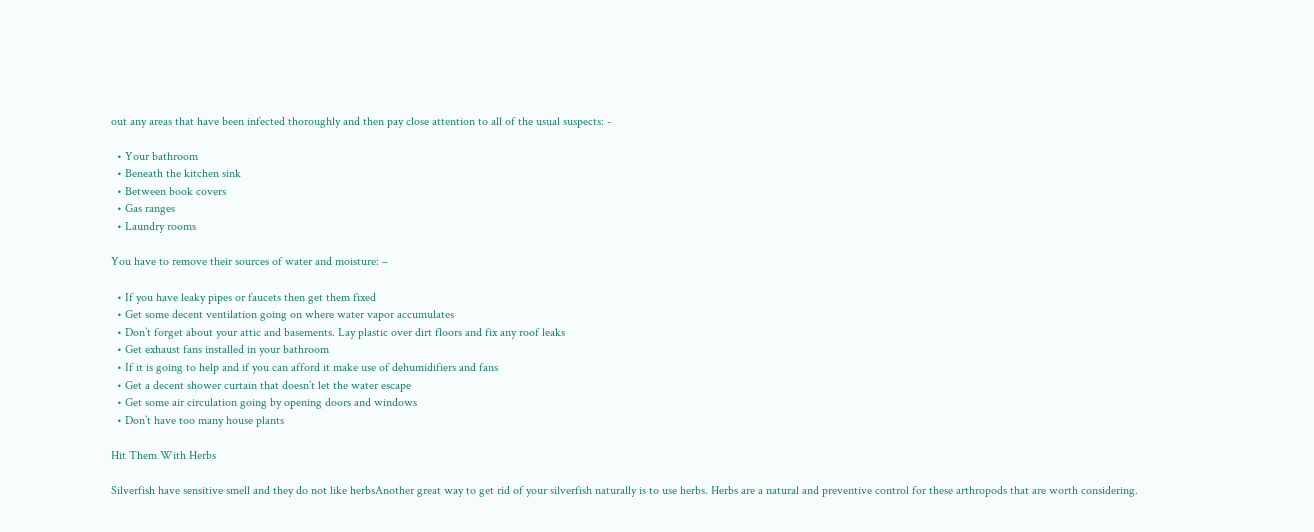out any areas that have been infected thoroughly and then pay close attention to all of the usual suspects: -

  • Your bathroom
  • Beneath the kitchen sink
  • Between book covers
  • Gas ranges
  • Laundry rooms

You have to remove their sources of water and moisture: –

  • If you have leaky pipes or faucets then get them fixed
  • Get some decent ventilation going on where water vapor accumulates
  • Don’t forget about your attic and basements. Lay plastic over dirt floors and fix any roof leaks
  • Get exhaust fans installed in your bathroom
  • If it is going to help and if you can afford it make use of dehumidifiers and fans
  • Get a decent shower curtain that doesn’t let the water escape
  • Get some air circulation going by opening doors and windows
  • Don’t have too many house plants

Hit Them With Herbs

Silverfish have sensitive smell and they do not like herbsAnother great way to get rid of your silverfish naturally is to use herbs. Herbs are a natural and preventive control for these arthropods that are worth considering.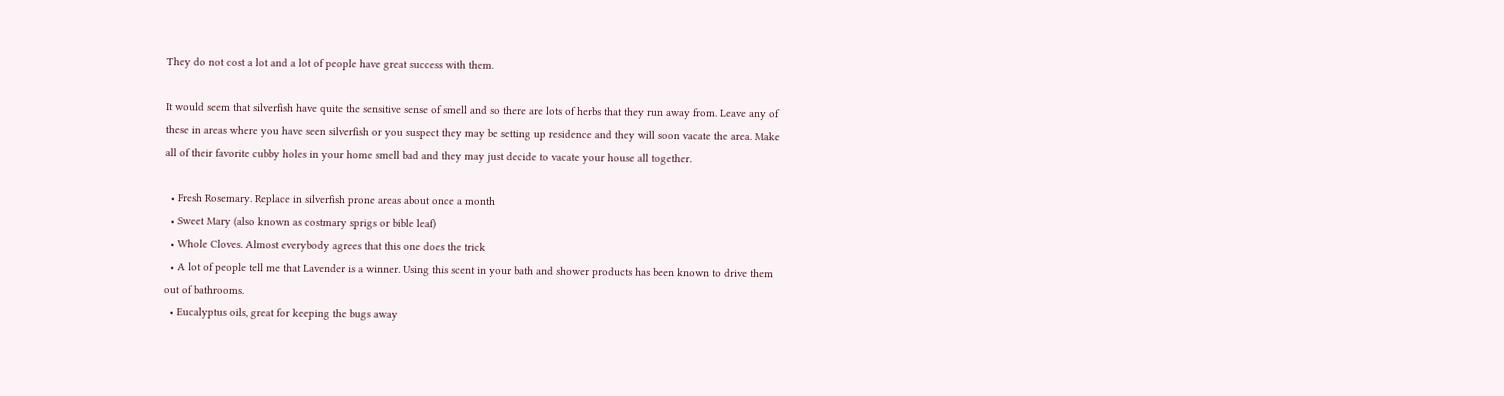They do not cost a lot and a lot of people have great success with them.

It would seem that silverfish have quite the sensitive sense of smell and so there are lots of herbs that they run away from. Leave any of these in areas where you have seen silverfish or you suspect they may be setting up residence and they will soon vacate the area. Make all of their favorite cubby holes in your home smell bad and they may just decide to vacate your house all together.

  • Fresh Rosemary. Replace in silverfish prone areas about once a month
  • Sweet Mary (also known as costmary sprigs or bible leaf)
  • Whole Cloves. Almost everybody agrees that this one does the trick
  • A lot of people tell me that Lavender is a winner. Using this scent in your bath and shower products has been known to drive them out of bathrooms.
  • Eucalyptus oils, great for keeping the bugs away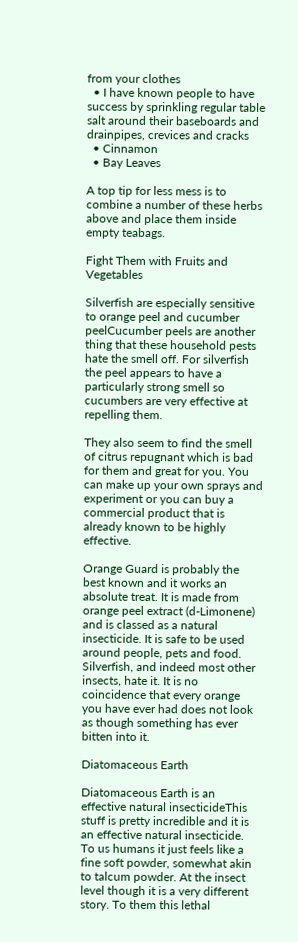from your clothes
  • I have known people to have success by sprinkling regular table salt around their baseboards and drainpipes, crevices and cracks
  • Cinnamon
  • Bay Leaves

A top tip for less mess is to combine a number of these herbs above and place them inside empty teabags.

Fight Them with Fruits and Vegetables

Silverfish are especially sensitive to orange peel and cucumber peelCucumber peels are another thing that these household pests hate the smell off. For silverfish the peel appears to have a particularly strong smell so cucumbers are very effective at repelling them.

They also seem to find the smell of citrus repugnant which is bad for them and great for you. You can make up your own sprays and experiment or you can buy a commercial product that is already known to be highly effective.

Orange Guard is probably the best known and it works an absolute treat. It is made from orange peel extract (d-Limonene) and is classed as a natural insecticide. It is safe to be used around people, pets and food. Silverfish, and indeed most other insects, hate it. It is no coincidence that every orange you have ever had does not look as though something has ever bitten into it.

Diatomaceous Earth

Diatomaceous Earth is an effective natural insecticideThis stuff is pretty incredible and it is an effective natural insecticide. To us humans it just feels like a fine soft powder, somewhat akin to talcum powder. At the insect level though it is a very different story. To them this lethal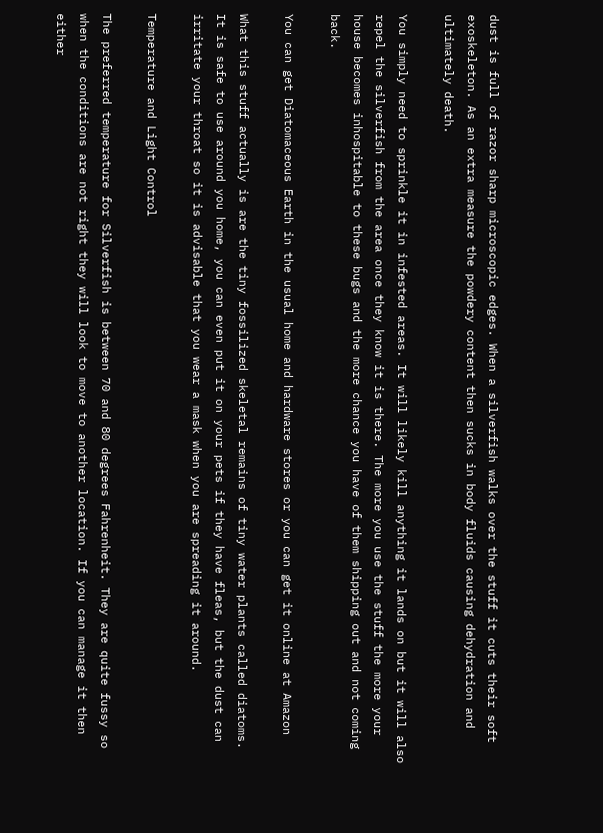dust is full of razor sharp microscopic edges. When a silverfish walks over the stuff it cuts their soft exoskeleton. As an extra measure the powdery content then sucks in body fluids causing dehydration and ultimately death.

You simply need to sprinkle it in infested areas. It will likely kill anything it lands on but it will also repel the silverfish from the area once they know it is there. The more you use the stuff the more your house becomes inhospitable to these bugs and the more chance you have of them shipping out and not coming back.

You can get Diatomaceous Earth in the usual home and hardware stores or you can get it online at Amazon

What this stuff actually is are the tiny fossilized skeletal remains of tiny water plants called diatoms. It is safe to use around you home, you can even put it on your pets if they have fleas, but the dust can irritate your throat so it is advisable that you wear a mask when you are spreading it around.

Temperature and Light Control

The preferred temperature for Silverfish is between 70 and 80 degrees Fahrenheit. They are quite fussy so when the conditions are not right they will look to move to another location. If you can manage it then either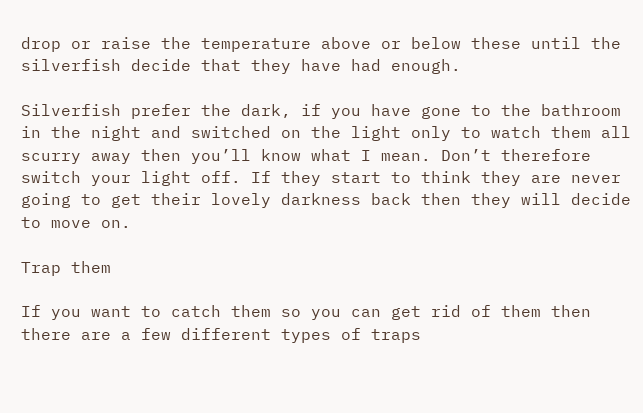drop or raise the temperature above or below these until the silverfish decide that they have had enough.

Silverfish prefer the dark, if you have gone to the bathroom in the night and switched on the light only to watch them all scurry away then you’ll know what I mean. Don’t therefore switch your light off. If they start to think they are never going to get their lovely darkness back then they will decide to move on.

Trap them

If you want to catch them so you can get rid of them then there are a few different types of traps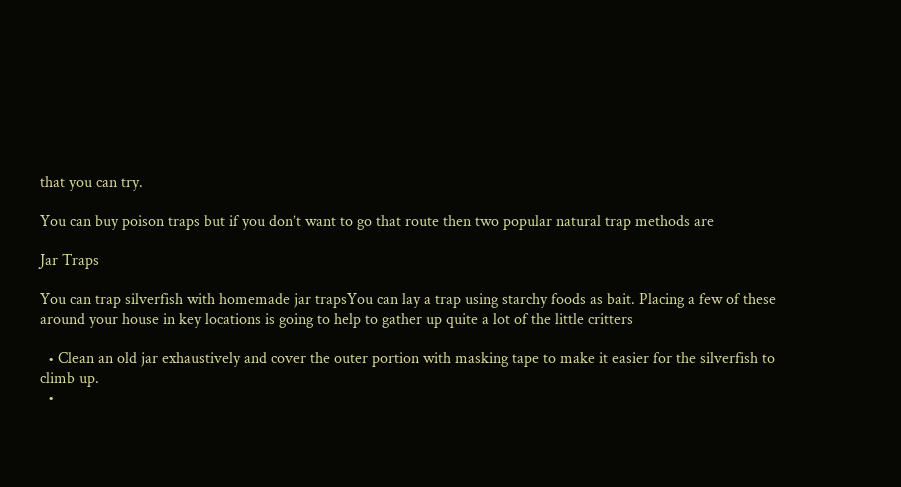that you can try.

You can buy poison traps but if you don’t want to go that route then two popular natural trap methods are

Jar Traps

You can trap silverfish with homemade jar trapsYou can lay a trap using starchy foods as bait. Placing a few of these around your house in key locations is going to help to gather up quite a lot of the little critters

  • Clean an old jar exhaustively and cover the outer portion with masking tape to make it easier for the silverfish to climb up.
  •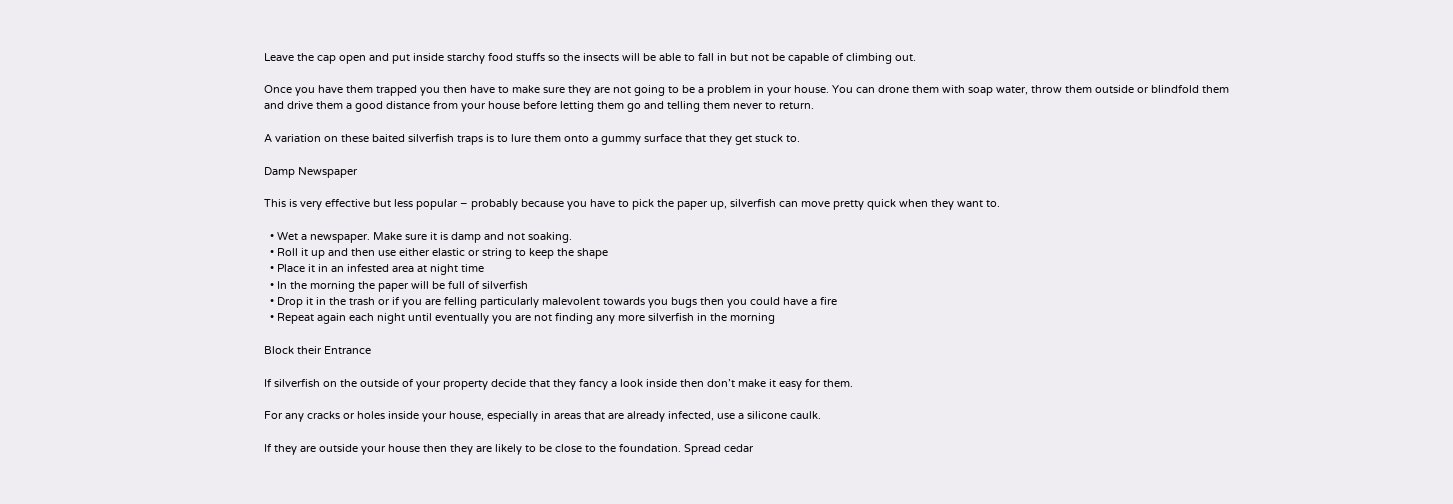Leave the cap open and put inside starchy food stuffs so the insects will be able to fall in but not be capable of climbing out.

Once you have them trapped you then have to make sure they are not going to be a problem in your house. You can drone them with soap water, throw them outside or blindfold them and drive them a good distance from your house before letting them go and telling them never to return.

A variation on these baited silverfish traps is to lure them onto a gummy surface that they get stuck to.

Damp Newspaper

This is very effective but less popular – probably because you have to pick the paper up, silverfish can move pretty quick when they want to.

  • Wet a newspaper. Make sure it is damp and not soaking.
  • Roll it up and then use either elastic or string to keep the shape
  • Place it in an infested area at night time
  • In the morning the paper will be full of silverfish
  • Drop it in the trash or if you are felling particularly malevolent towards you bugs then you could have a fire
  • Repeat again each night until eventually you are not finding any more silverfish in the morning

Block their Entrance

If silverfish on the outside of your property decide that they fancy a look inside then don’t make it easy for them.

For any cracks or holes inside your house, especially in areas that are already infected, use a silicone caulk.

If they are outside your house then they are likely to be close to the foundation. Spread cedar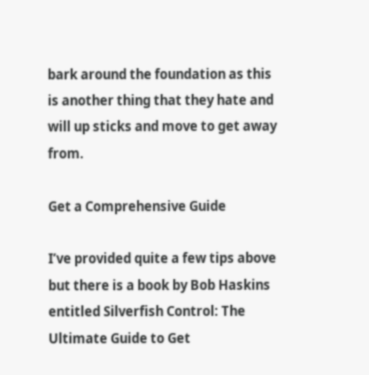bark around the foundation as this is another thing that they hate and will up sticks and move to get away from.

Get a Comprehensive Guide

I’ve provided quite a few tips above but there is a book by Bob Haskins entitled Silverfish Control: The Ultimate Guide to Get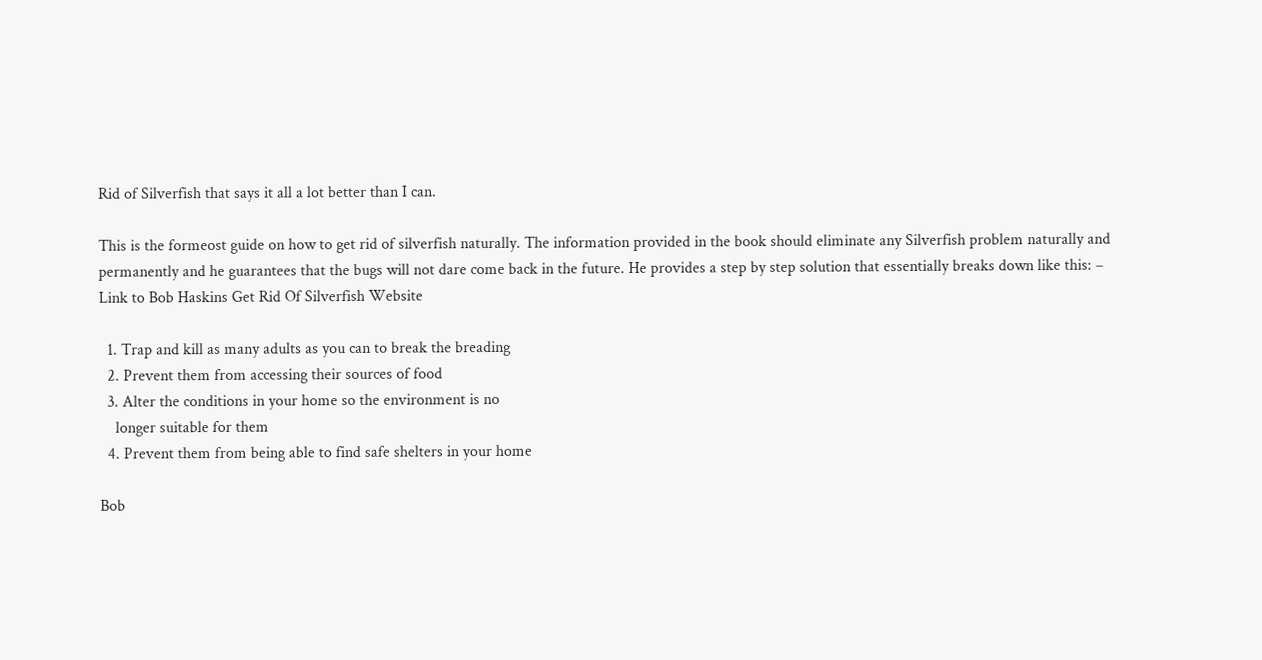Rid of Silverfish that says it all a lot better than I can.

This is the formeost guide on how to get rid of silverfish naturally. The information provided in the book should eliminate any Silverfish problem naturally and permanently and he guarantees that the bugs will not dare come back in the future. He provides a step by step solution that essentially breaks down like this: –
Link to Bob Haskins Get Rid Of Silverfish Website

  1. Trap and kill as many adults as you can to break the breading
  2. Prevent them from accessing their sources of food
  3. Alter the conditions in your home so the environment is no
    longer suitable for them
  4. Prevent them from being able to find safe shelters in your home

Bob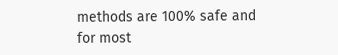methods are 100% safe and for most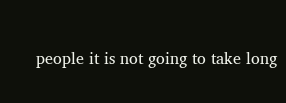people it is not going to take long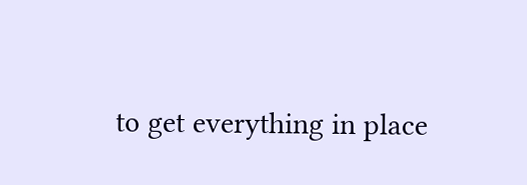to get everything in place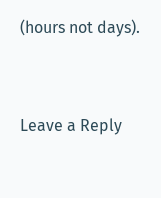(hours not days).


Leave a Reply